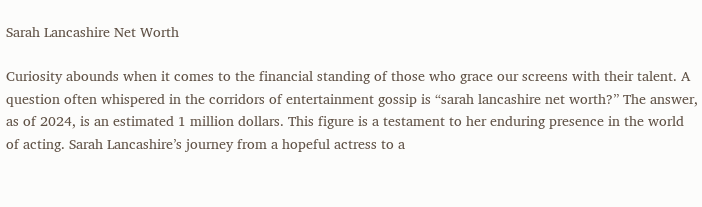Sarah Lancashire Net Worth

Curiosity abounds when it comes to the financial standing of those who grace our screens with their talent. A question often whispered in the corridors of entertainment gossip is “sarah lancashire net worth?” The answer, as of 2024, is an estimated 1 million dollars. This figure is a testament to her enduring presence in the world of acting. Sarah Lancashire’s journey from a hopeful actress to a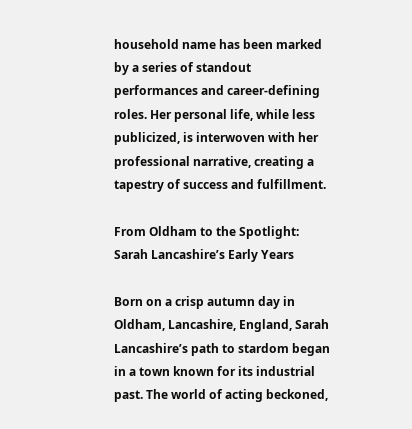household name has been marked by a series of standout performances and career-defining roles. Her personal life, while less publicized, is interwoven with her professional narrative, creating a tapestry of success and fulfillment.

From Oldham to the Spotlight: Sarah Lancashire’s Early Years

Born on a crisp autumn day in Oldham, Lancashire, England, Sarah Lancashire’s path to stardom began in a town known for its industrial past. The world of acting beckoned,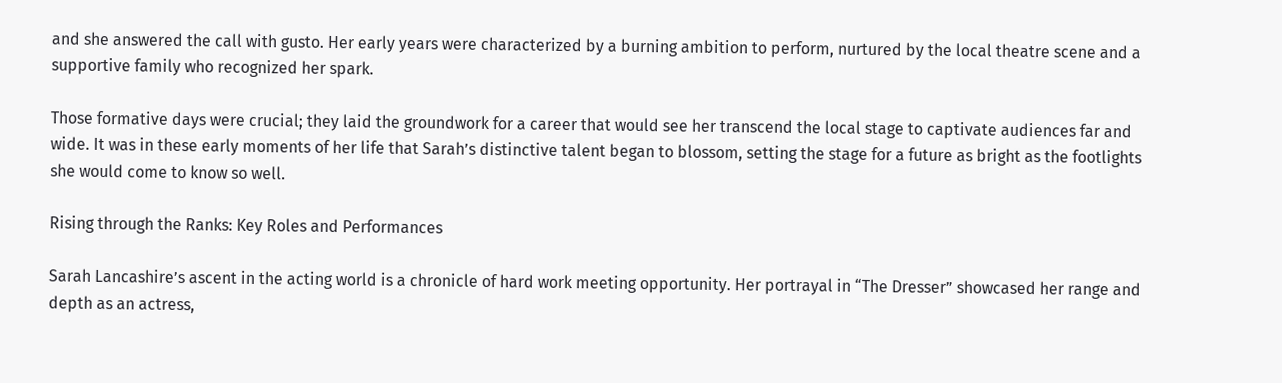and she answered the call with gusto. Her early years were characterized by a burning ambition to perform, nurtured by the local theatre scene and a supportive family who recognized her spark.

Those formative days were crucial; they laid the groundwork for a career that would see her transcend the local stage to captivate audiences far and wide. It was in these early moments of her life that Sarah’s distinctive talent began to blossom, setting the stage for a future as bright as the footlights she would come to know so well.

Rising through the Ranks: Key Roles and Performances

Sarah Lancashire’s ascent in the acting world is a chronicle of hard work meeting opportunity. Her portrayal in “The Dresser” showcased her range and depth as an actress,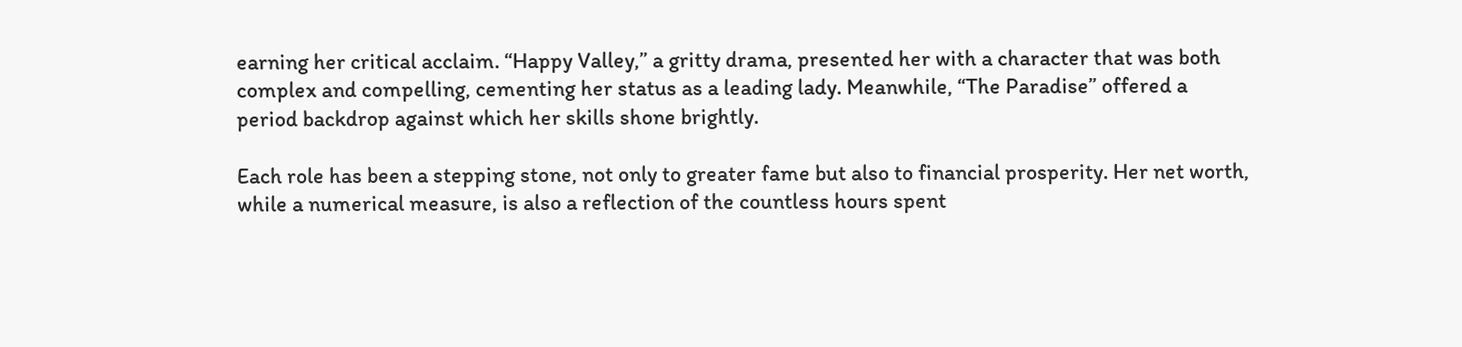earning her critical acclaim. “Happy Valley,” a gritty drama, presented her with a character that was both complex and compelling, cementing her status as a leading lady. Meanwhile, “The Paradise” offered a period backdrop against which her skills shone brightly.

Each role has been a stepping stone, not only to greater fame but also to financial prosperity. Her net worth, while a numerical measure, is also a reflection of the countless hours spent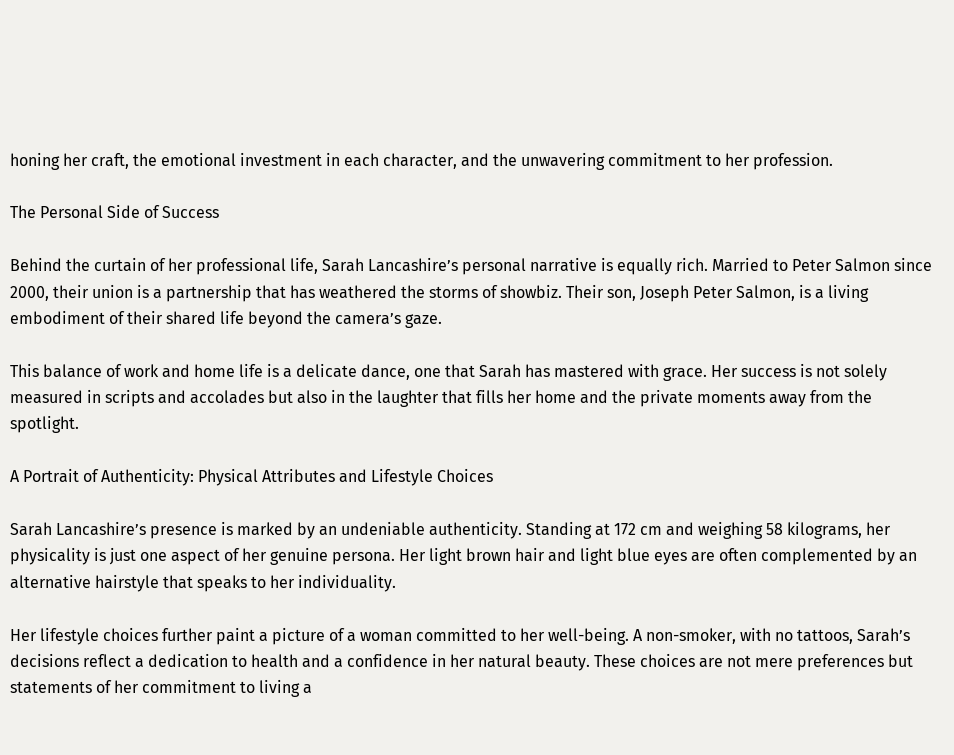honing her craft, the emotional investment in each character, and the unwavering commitment to her profession.

The Personal Side of Success

Behind the curtain of her professional life, Sarah Lancashire’s personal narrative is equally rich. Married to Peter Salmon since 2000, their union is a partnership that has weathered the storms of showbiz. Their son, Joseph Peter Salmon, is a living embodiment of their shared life beyond the camera’s gaze.

This balance of work and home life is a delicate dance, one that Sarah has mastered with grace. Her success is not solely measured in scripts and accolades but also in the laughter that fills her home and the private moments away from the spotlight.

A Portrait of Authenticity: Physical Attributes and Lifestyle Choices

Sarah Lancashire’s presence is marked by an undeniable authenticity. Standing at 172 cm and weighing 58 kilograms, her physicality is just one aspect of her genuine persona. Her light brown hair and light blue eyes are often complemented by an alternative hairstyle that speaks to her individuality.

Her lifestyle choices further paint a picture of a woman committed to her well-being. A non-smoker, with no tattoos, Sarah’s decisions reflect a dedication to health and a confidence in her natural beauty. These choices are not mere preferences but statements of her commitment to living a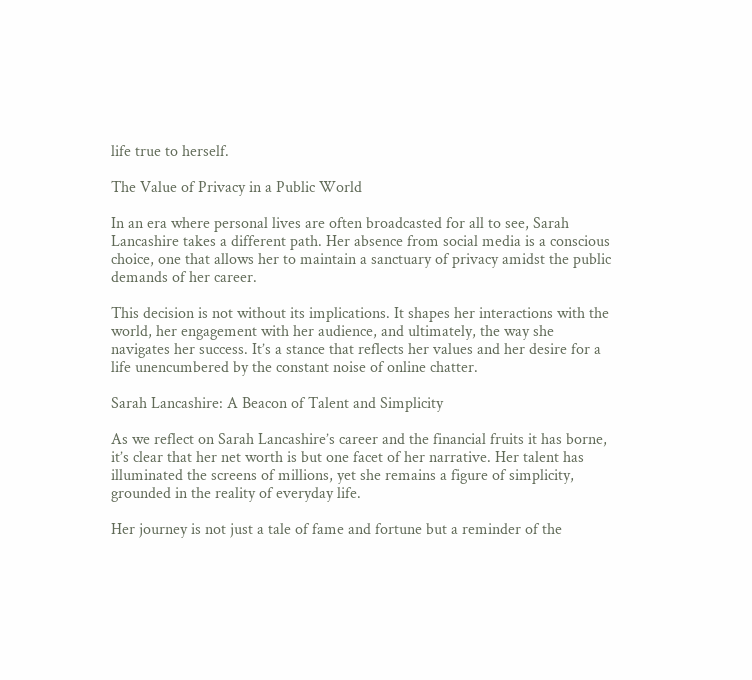life true to herself.

The Value of Privacy in a Public World

In an era where personal lives are often broadcasted for all to see, Sarah Lancashire takes a different path. Her absence from social media is a conscious choice, one that allows her to maintain a sanctuary of privacy amidst the public demands of her career.

This decision is not without its implications. It shapes her interactions with the world, her engagement with her audience, and ultimately, the way she navigates her success. It’s a stance that reflects her values and her desire for a life unencumbered by the constant noise of online chatter.

Sarah Lancashire: A Beacon of Talent and Simplicity

As we reflect on Sarah Lancashire’s career and the financial fruits it has borne, it’s clear that her net worth is but one facet of her narrative. Her talent has illuminated the screens of millions, yet she remains a figure of simplicity, grounded in the reality of everyday life.

Her journey is not just a tale of fame and fortune but a reminder of the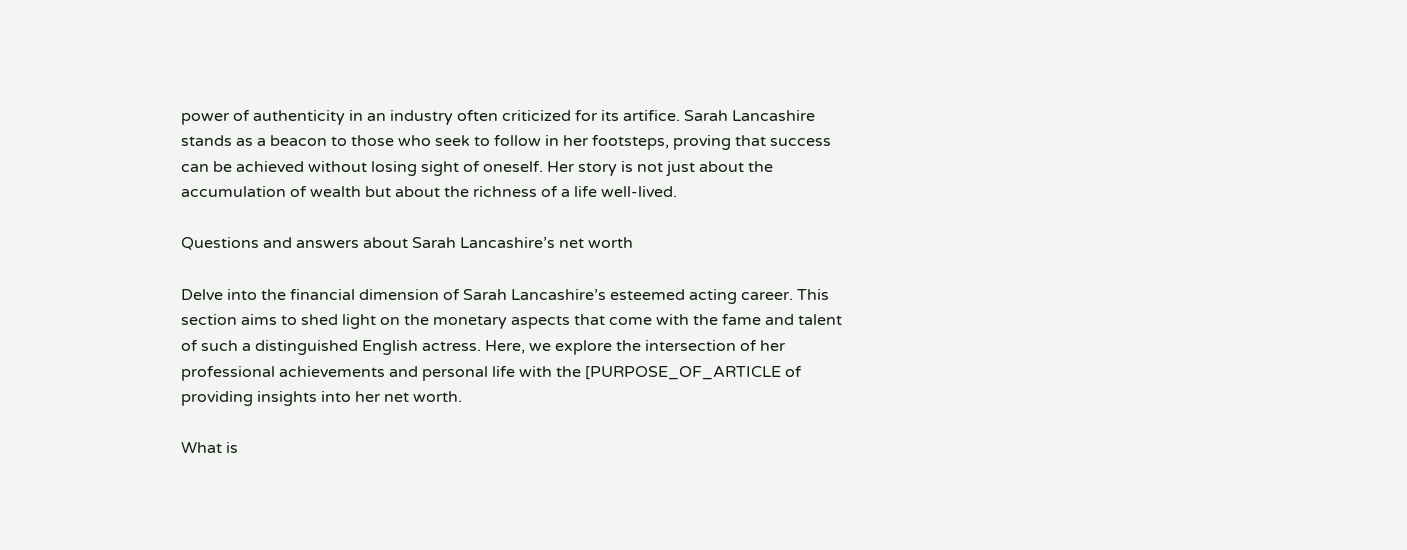power of authenticity in an industry often criticized for its artifice. Sarah Lancashire stands as a beacon to those who seek to follow in her footsteps, proving that success can be achieved without losing sight of oneself. Her story is not just about the accumulation of wealth but about the richness of a life well-lived.

Questions and answers about Sarah Lancashire’s net worth

Delve into the financial dimension of Sarah Lancashire’s esteemed acting career. This section aims to shed light on the monetary aspects that come with the fame and talent of such a distinguished English actress. Here, we explore the intersection of her professional achievements and personal life with the [PURPOSE_OF_ARTICLE of providing insights into her net worth.

What is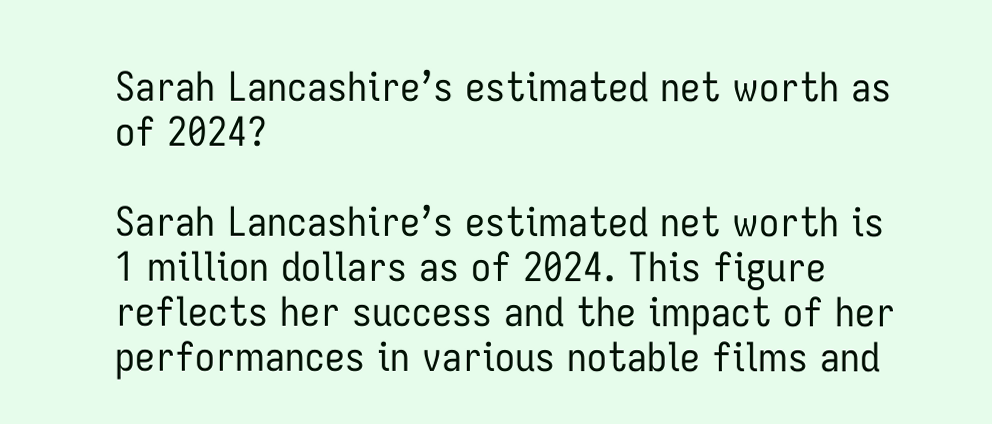Sarah Lancashire’s estimated net worth as of 2024?

Sarah Lancashire’s estimated net worth is 1 million dollars as of 2024. This figure reflects her success and the impact of her performances in various notable films and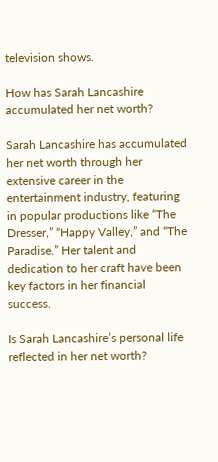television shows.

How has Sarah Lancashire accumulated her net worth?

Sarah Lancashire has accumulated her net worth through her extensive career in the entertainment industry, featuring in popular productions like “The Dresser,” “Happy Valley,” and “The Paradise.” Her talent and dedication to her craft have been key factors in her financial success.

Is Sarah Lancashire’s personal life reflected in her net worth?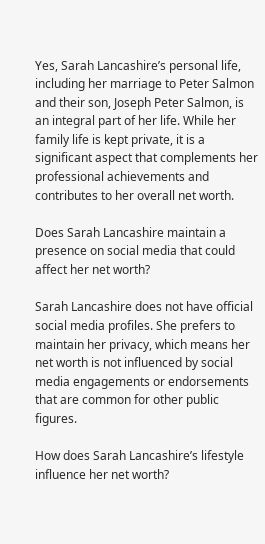Yes, Sarah Lancashire’s personal life, including her marriage to Peter Salmon and their son, Joseph Peter Salmon, is an integral part of her life. While her family life is kept private, it is a significant aspect that complements her professional achievements and contributes to her overall net worth.

Does Sarah Lancashire maintain a presence on social media that could affect her net worth?

Sarah Lancashire does not have official social media profiles. She prefers to maintain her privacy, which means her net worth is not influenced by social media engagements or endorsements that are common for other public figures.

How does Sarah Lancashire’s lifestyle influence her net worth?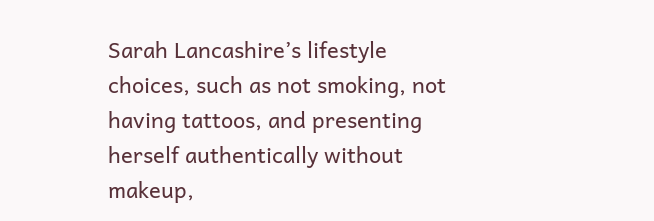Sarah Lancashire’s lifestyle choices, such as not smoking, not having tattoos, and presenting herself authentically without makeup,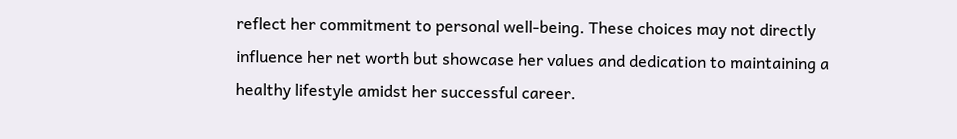reflect her commitment to personal well-being. These choices may not directly influence her net worth but showcase her values and dedication to maintaining a healthy lifestyle amidst her successful career.